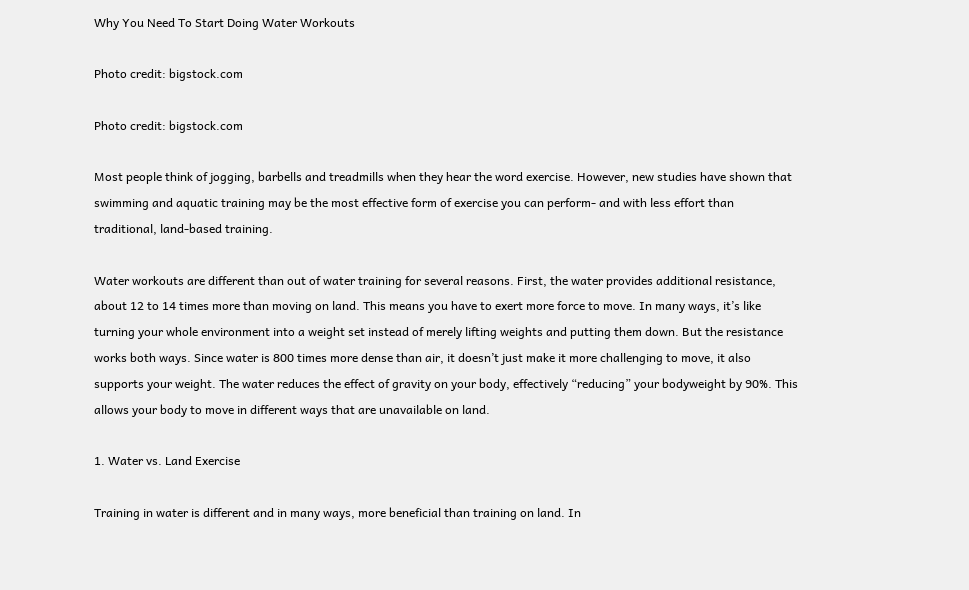Why You Need To Start Doing Water Workouts

Photo credit: bigstock.com

Photo credit: bigstock.com

Most people think of jogging, barbells and treadmills when they hear the word exercise. However, new studies have shown that swimming and aquatic training may be the most effective form of exercise you can perform- and with less effort than traditional, land-based training.

Water workouts are different than out of water training for several reasons. First, the water provides additional resistance, about 12 to 14 times more than moving on land. This means you have to exert more force to move. In many ways, it’s like turning your whole environment into a weight set instead of merely lifting weights and putting them down. But the resistance works both ways. Since water is 800 times more dense than air, it doesn’t just make it more challenging to move, it also supports your weight. The water reduces the effect of gravity on your body, effectively “reducing” your bodyweight by 90%. This allows your body to move in different ways that are unavailable on land.

1. Water vs. Land Exercise

Training in water is different and in many ways, more beneficial than training on land. In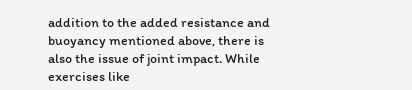addition to the added resistance and buoyancy mentioned above, there is also the issue of joint impact. While exercises like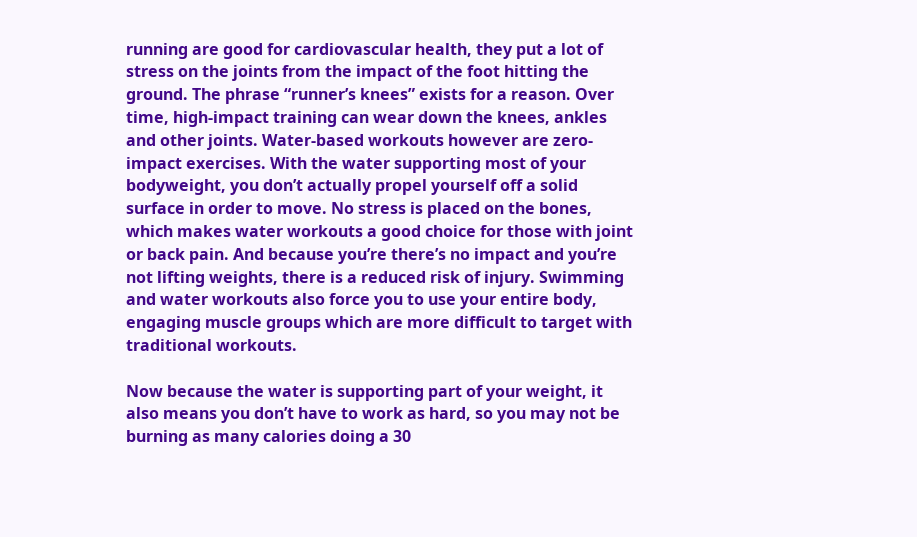running are good for cardiovascular health, they put a lot of stress on the joints from the impact of the foot hitting the ground. The phrase “runner’s knees” exists for a reason. Over time, high-impact training can wear down the knees, ankles and other joints. Water-based workouts however are zero-impact exercises. With the water supporting most of your bodyweight, you don’t actually propel yourself off a solid surface in order to move. No stress is placed on the bones, which makes water workouts a good choice for those with joint or back pain. And because you’re there’s no impact and you’re not lifting weights, there is a reduced risk of injury. Swimming and water workouts also force you to use your entire body, engaging muscle groups which are more difficult to target with traditional workouts.

Now because the water is supporting part of your weight, it also means you don’t have to work as hard, so you may not be burning as many calories doing a 30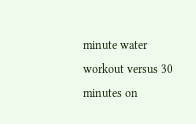minute water workout versus 30 minutes on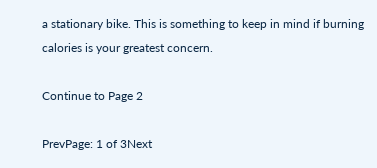a stationary bike. This is something to keep in mind if burning calories is your greatest concern.

Continue to Page 2

PrevPage: 1 of 3Next